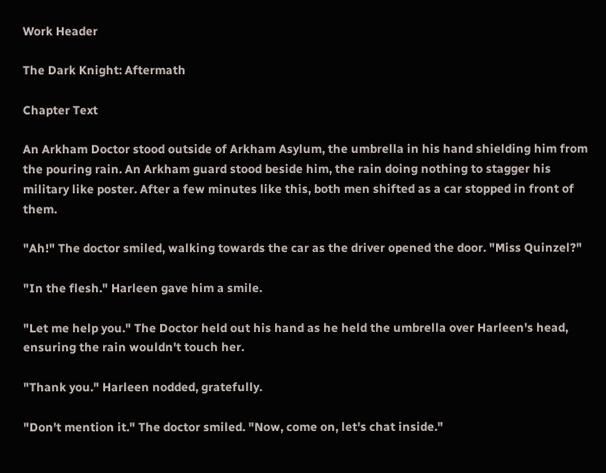Work Header

The Dark Knight: Aftermath

Chapter Text

An Arkham Doctor stood outside of Arkham Asylum, the umbrella in his hand shielding him from the pouring rain. An Arkham guard stood beside him, the rain doing nothing to stagger his military like poster. After a few minutes like this, both men shifted as a car stopped in front of them.

"Ah!" The doctor smiled, walking towards the car as the driver opened the door. "Miss Quinzel?"

"In the flesh." Harleen gave him a smile.

"Let me help you." The Doctor held out his hand as he held the umbrella over Harleen's head, ensuring the rain wouldn't touch her.

"Thank you." Harleen nodded, gratefully.

"Don't mention it." The doctor smiled. "Now, come on, let's chat inside."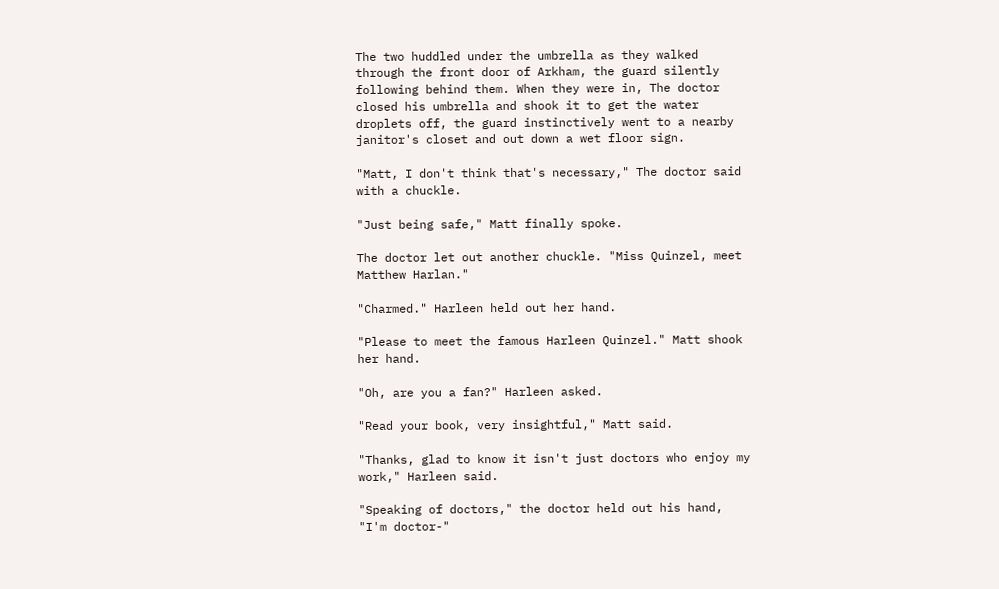The two huddled under the umbrella as they walked through the front door of Arkham, the guard silently following behind them. When they were in, The doctor closed his umbrella and shook it to get the water droplets off, the guard instinctively went to a nearby janitor's closet and out down a wet floor sign.

"Matt, I don't think that's necessary," The doctor said with a chuckle.

"Just being safe," Matt finally spoke.

The doctor let out another chuckle. "Miss Quinzel, meet Matthew Harlan."

"Charmed." Harleen held out her hand.

"Please to meet the famous Harleen Quinzel." Matt shook her hand.

"Oh, are you a fan?" Harleen asked.

"Read your book, very insightful," Matt said.

"Thanks, glad to know it isn't just doctors who enjoy my work," Harleen said.

"Speaking of doctors," the doctor held out his hand, "I'm doctor-"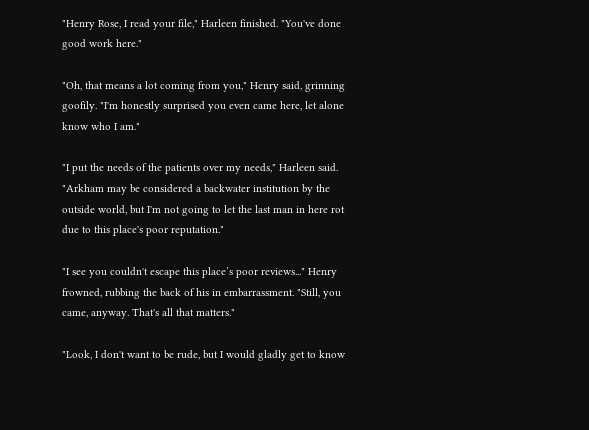"Henry Rose, I read your file," Harleen finished. "You've done good work here."

"Oh, that means a lot coming from you," Henry said, grinning goofily. "I'm honestly surprised you even came here, let alone know who I am."

"I put the needs of the patients over my needs," Harleen said. "Arkham may be considered a backwater institution by the outside world, but I'm not going to let the last man in here rot due to this place's poor reputation."

"I see you couldn't escape this place’s poor reviews..." Henry frowned, rubbing the back of his in embarrassment. "Still, you came, anyway. That's all that matters."

"Look, I don't want to be rude, but I would gladly get to know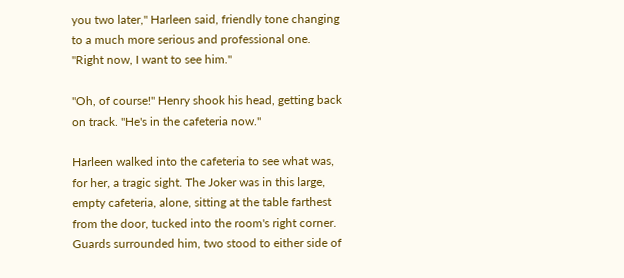you two later," Harleen said, friendly tone changing to a much more serious and professional one. "Right now, I want to see him."

"Oh, of course!" Henry shook his head, getting back on track. "He's in the cafeteria now."

Harleen walked into the cafeteria to see what was, for her, a tragic sight. The Joker was in this large, empty cafeteria, alone, sitting at the table farthest from the door, tucked into the room's right corner. Guards surrounded him, two stood to either side of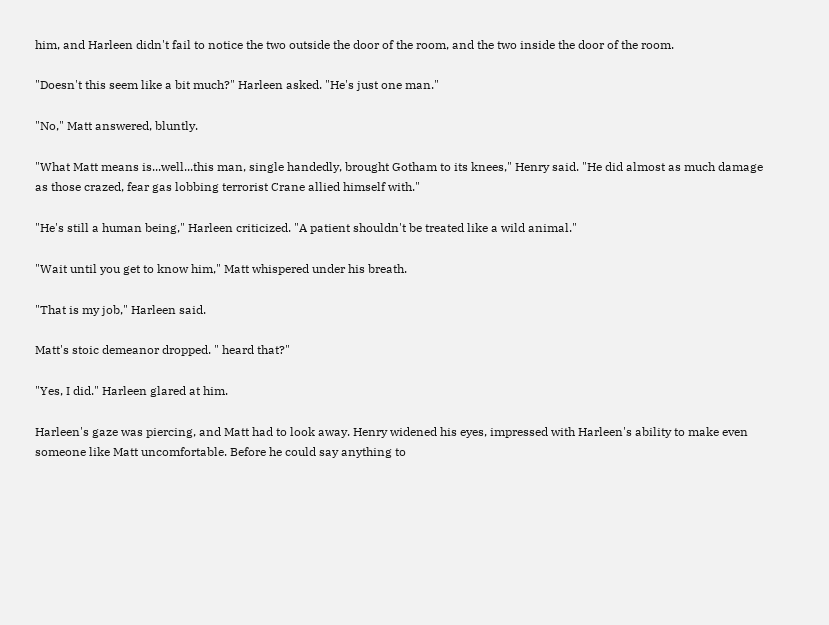him, and Harleen didn't fail to notice the two outside the door of the room, and the two inside the door of the room.

"Doesn't this seem like a bit much?" Harleen asked. "He's just one man."

"No," Matt answered, bluntly.

"What Matt means is...well...this man, single handedly, brought Gotham to its knees," Henry said. "He did almost as much damage as those crazed, fear gas lobbing terrorist Crane allied himself with."

"He's still a human being," Harleen criticized. "A patient shouldn't be treated like a wild animal."

"Wait until you get to know him," Matt whispered under his breath.

"That is my job," Harleen said.

Matt's stoic demeanor dropped. " heard that?"

"Yes, I did." Harleen glared at him.

Harleen's gaze was piercing, and Matt had to look away. Henry widened his eyes, impressed with Harleen's ability to make even someone like Matt uncomfortable. Before he could say anything to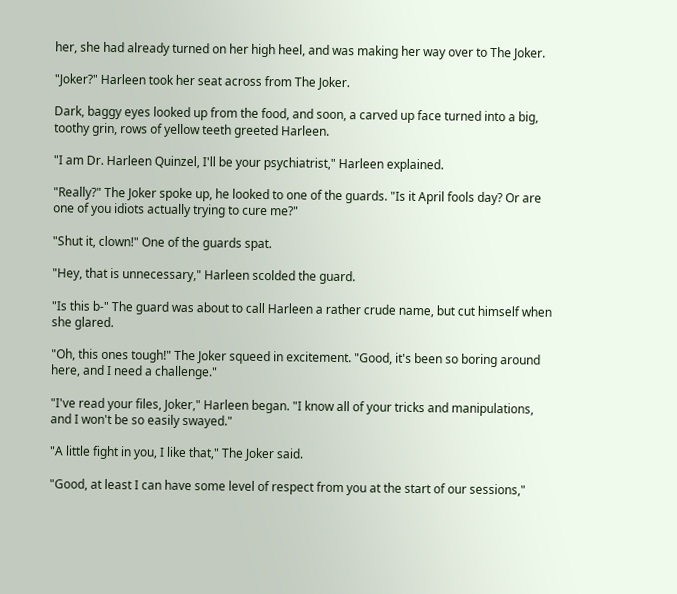her, she had already turned on her high heel, and was making her way over to The Joker.

"Joker?" Harleen took her seat across from The Joker.

Dark, baggy eyes looked up from the food, and soon, a carved up face turned into a big, toothy grin, rows of yellow teeth greeted Harleen.

"I am Dr. Harleen Quinzel, I'll be your psychiatrist," Harleen explained.

"Really?" The Joker spoke up, he looked to one of the guards. "Is it April fools day? Or are one of you idiots actually trying to cure me?"

"Shut it, clown!" One of the guards spat.

"Hey, that is unnecessary," Harleen scolded the guard.

"Is this b-" The guard was about to call Harleen a rather crude name, but cut himself when she glared.

"Oh, this ones tough!" The Joker squeed in excitement. "Good, it's been so boring around here, and I need a challenge."

"I've read your files, Joker," Harleen began. "I know all of your tricks and manipulations, and I won't be so easily swayed."

"A little fight in you, I like that," The Joker said.

"Good, at least I can have some level of respect from you at the start of our sessions,"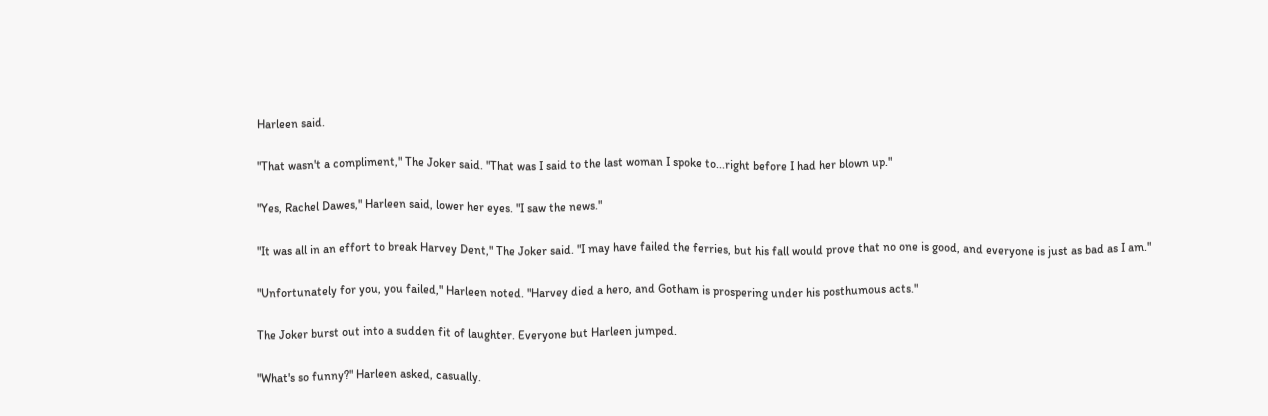Harleen said.

"That wasn't a compliment," The Joker said. "That was I said to the last woman I spoke to...right before I had her blown up."

"Yes, Rachel Dawes," Harleen said, lower her eyes. "I saw the news."

"It was all in an effort to break Harvey Dent," The Joker said. "I may have failed the ferries, but his fall would prove that no one is good, and everyone is just as bad as I am."

"Unfortunately for you, you failed," Harleen noted. "Harvey died a hero, and Gotham is prospering under his posthumous acts."

The Joker burst out into a sudden fit of laughter. Everyone but Harleen jumped.

"What's so funny?" Harleen asked, casually.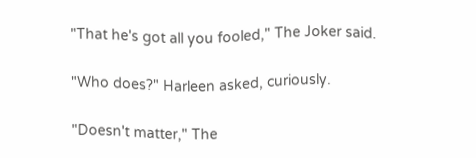"That he's got all you fooled," The Joker said.

"Who does?" Harleen asked, curiously.

"Doesn't matter," The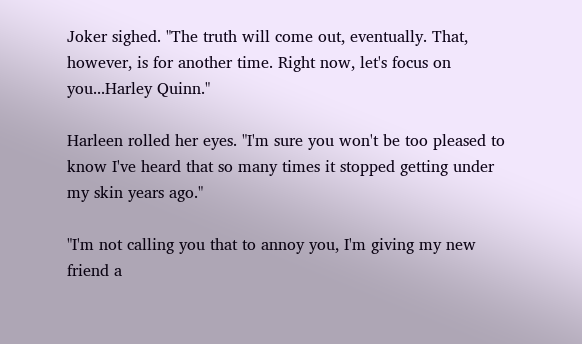Joker sighed. "The truth will come out, eventually. That, however, is for another time. Right now, let's focus on you...Harley Quinn."

Harleen rolled her eyes. "I'm sure you won't be too pleased to know I've heard that so many times it stopped getting under my skin years ago."

"I'm not calling you that to annoy you, I'm giving my new friend a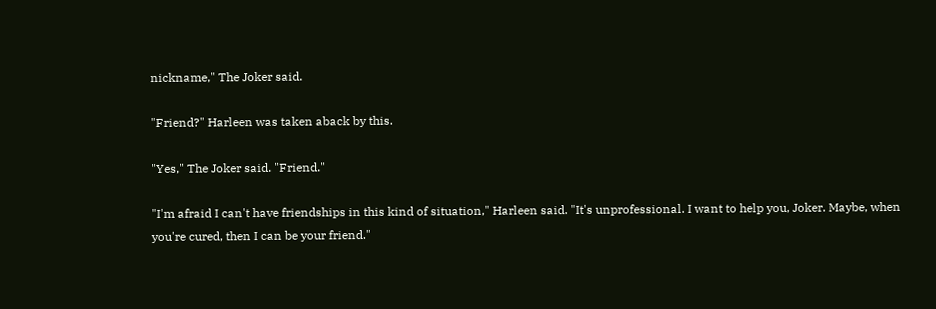nickname," The Joker said.

"Friend?" Harleen was taken aback by this.

"Yes," The Joker said. "Friend."

"I'm afraid I can't have friendships in this kind of situation," Harleen said. "It's unprofessional. I want to help you, Joker. Maybe, when you're cured, then I can be your friend."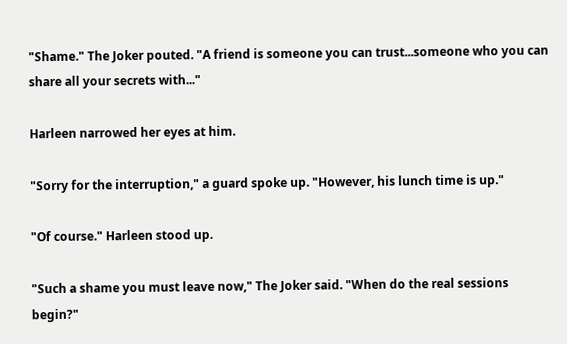"Shame." The Joker pouted. "A friend is someone you can trust...someone who you can share all your secrets with..."

Harleen narrowed her eyes at him.

"Sorry for the interruption," a guard spoke up. "However, his lunch time is up."

"Of course." Harleen stood up.

"Such a shame you must leave now," The Joker said. "When do the real sessions begin?"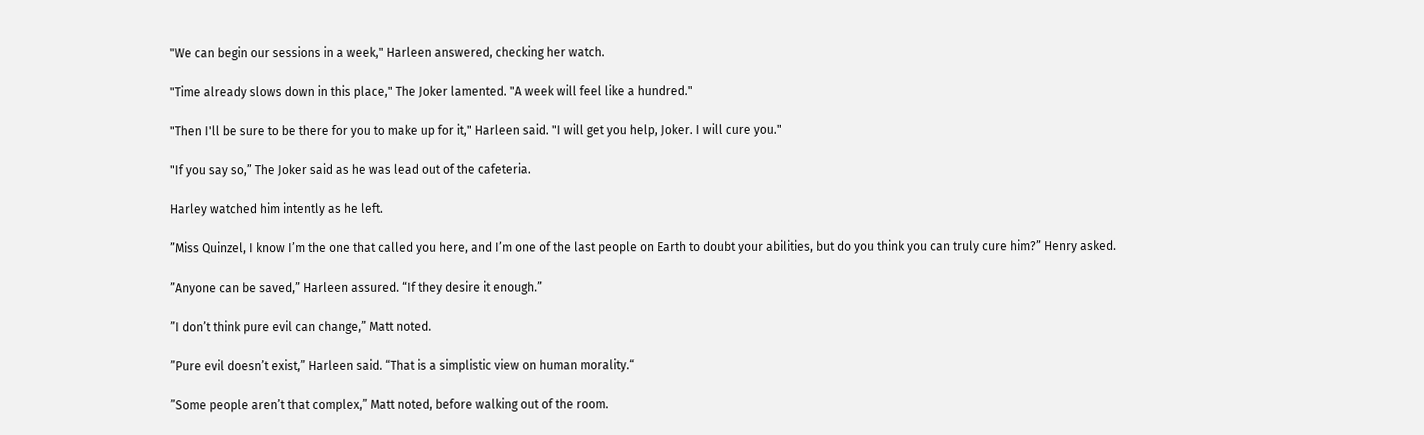"We can begin our sessions in a week," Harleen answered, checking her watch.

"Time already slows down in this place," The Joker lamented. "A week will feel like a hundred."

"Then I'll be sure to be there for you to make up for it," Harleen said. "I will get you help, Joker. I will cure you."

"If you say so,” The Joker said as he was lead out of the cafeteria.

Harley watched him intently as he left.

”Miss Quinzel, I know I’m the one that called you here, and I’m one of the last people on Earth to doubt your abilities, but do you think you can truly cure him?” Henry asked.

”Anyone can be saved,” Harleen assured. “If they desire it enough.”

”I don’t think pure evil can change,” Matt noted.

”Pure evil doesn’t exist,” Harleen said. “That is a simplistic view on human morality.“

”Some people aren’t that complex,” Matt noted, before walking out of the room.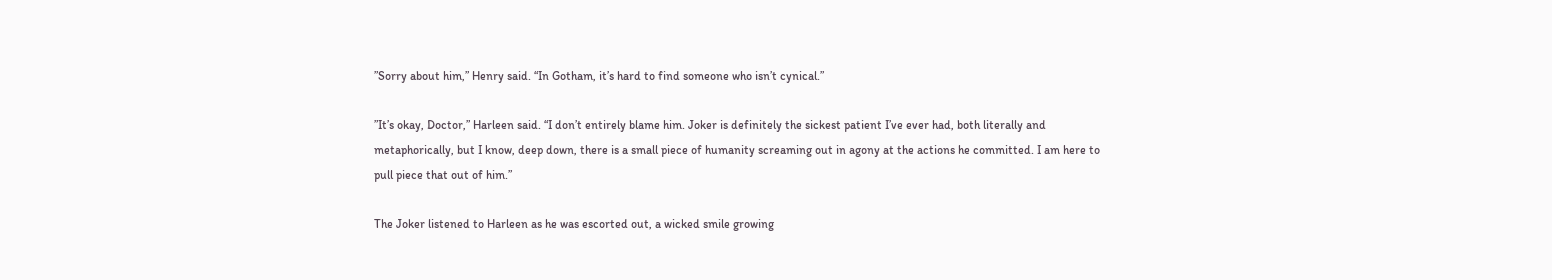”Sorry about him,” Henry said. “In Gotham, it’s hard to find someone who isn’t cynical.”

”It’s okay, Doctor,” Harleen said. “I don’t entirely blame him. Joker is definitely the sickest patient I’ve ever had, both literally and metaphorically, but I know, deep down, there is a small piece of humanity screaming out in agony at the actions he committed. I am here to pull piece that out of him.”

The Joker listened to Harleen as he was escorted out, a wicked smile growing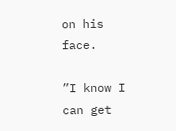on his face.

”I know I can get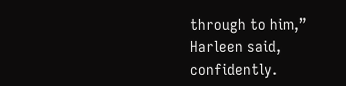through to him,” Harleen said, confidently.